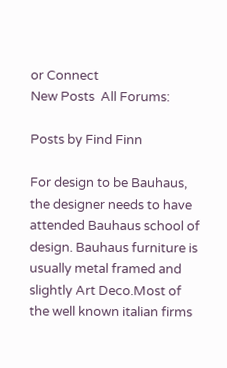or Connect
New Posts  All Forums:

Posts by Find Finn

For design to be Bauhaus, the designer needs to have attended Bauhaus school of design. Bauhaus furniture is usually metal framed and slightly Art Deco.Most of the well known italian firms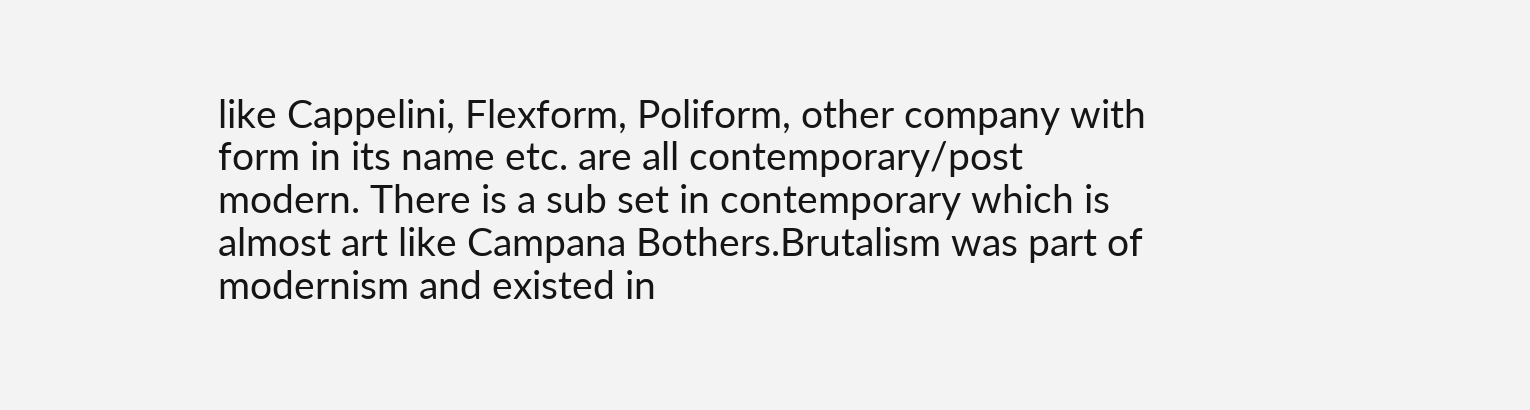like Cappelini, Flexform, Poliform, other company with form in its name etc. are all contemporary/post modern. There is a sub set in contemporary which is almost art like Campana Bothers.Brutalism was part of modernism and existed in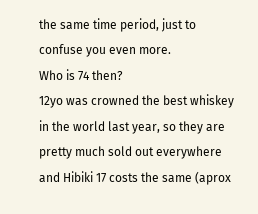the same time period, just to confuse you even more.
Who is 74 then?
12yo was crowned the best whiskey in the world last year, so they are pretty much sold out everywhere and Hibiki 17 costs the same (aprox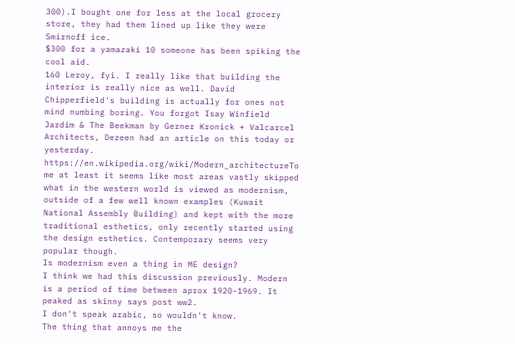300).I bought one for less at the local grocery store, they had them lined up like they were Smirnoff ice.
$300 for a yamazaki 10 someone has been spiking the cool aid.
160 Leroy, fyi. I really like that building the interior is really nice as well. David Chipperfield's building is actually for ones not mind numbing boring. You forgot Isay Winfield Jardim & The Beekman by Gerner Kronick + Valcarcel Architects, Dezeen had an article on this today or yesterday.
https://en.wikipedia.org/wiki/Modern_architectureTo me at least it seems like most areas vastly skipped what in the western world is viewed as modernism, outside of a few well known examples (Kuwait National Assembly Building) and kept with the more traditional esthetics, only recently started using the design esthetics. Contemporary seems very popular though.
Is modernism even a thing in ME design?
I think we had this discussion previously. Modern is a period of time between aprox 1920-1969. It peaked as skinny says post ww2.
I don't speak arabic, so wouldn't know.
The thing that annoys me the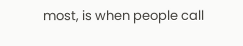most, is when people call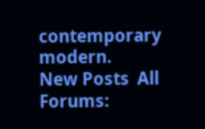contemporary modern.
New Posts  All Forums: